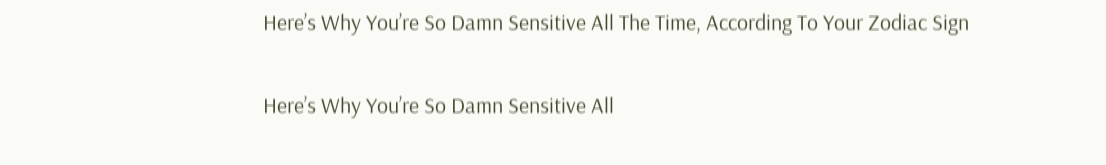Here’s Why You’re So Damn Sensitive All The Time, According To Your Zodiac Sign

Here’s Why You’re So Damn Sensitive All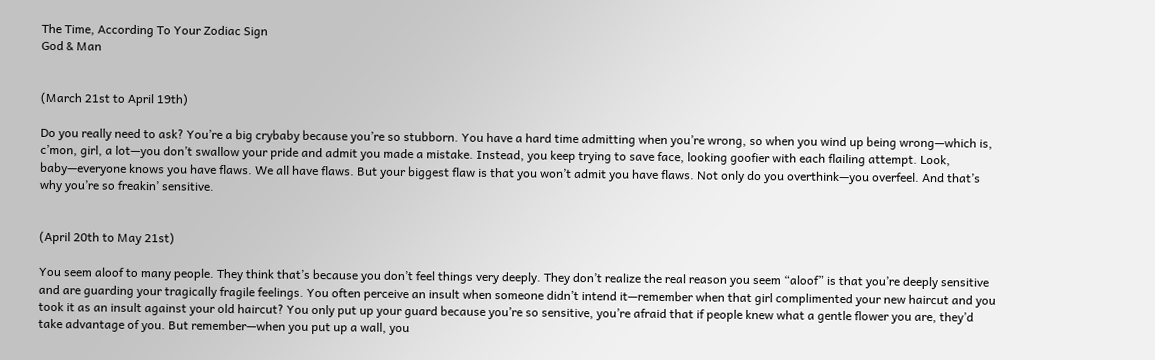The Time, According To Your Zodiac Sign
God & Man


(March 21st to April 19th)

Do you really need to ask? You’re a big crybaby because you’re so stubborn. You have a hard time admitting when you’re wrong, so when you wind up being wrong—which is, c’mon, girl, a lot—you don’t swallow your pride and admit you made a mistake. Instead, you keep trying to save face, looking goofier with each flailing attempt. Look, baby—everyone knows you have flaws. We all have flaws. But your biggest flaw is that you won’t admit you have flaws. Not only do you overthink—you overfeel. And that’s why you’re so freakin’ sensitive.


(April 20th to May 21st)

You seem aloof to many people. They think that’s because you don’t feel things very deeply. They don’t realize the real reason you seem “aloof” is that you’re deeply sensitive and are guarding your tragically fragile feelings. You often perceive an insult when someone didn’t intend it—remember when that girl complimented your new haircut and you took it as an insult against your old haircut? You only put up your guard because you’re so sensitive, you’re afraid that if people knew what a gentle flower you are, they’d take advantage of you. But remember—when you put up a wall, you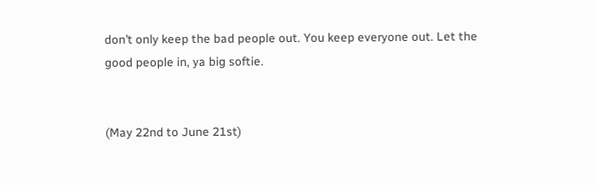don’t only keep the bad people out. You keep everyone out. Let the good people in, ya big softie.


(May 22nd to June 21st)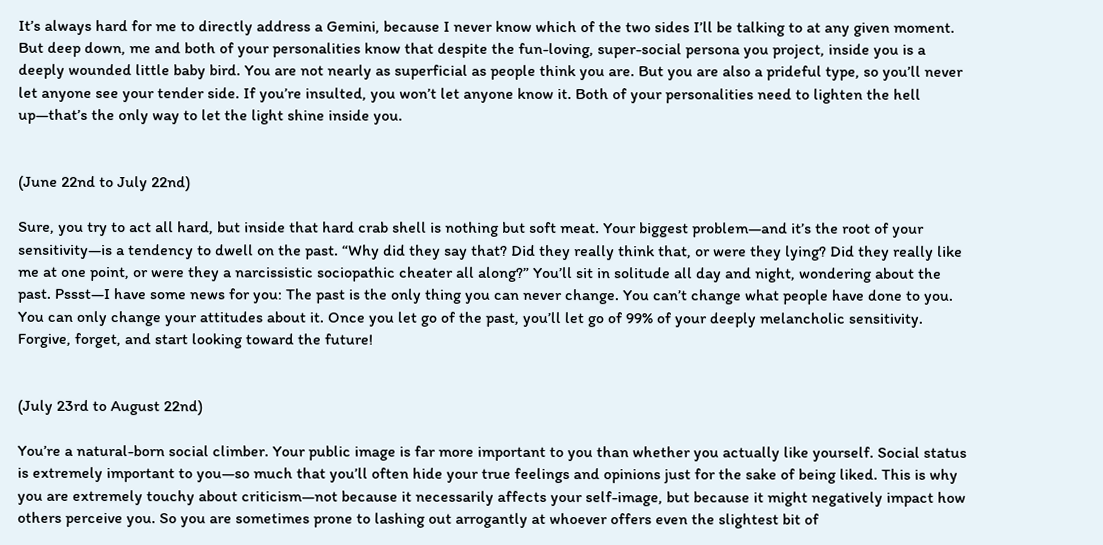It’s always hard for me to directly address a Gemini, because I never know which of the two sides I’ll be talking to at any given moment. But deep down, me and both of your personalities know that despite the fun-loving, super-social persona you project, inside you is a deeply wounded little baby bird. You are not nearly as superficial as people think you are. But you are also a prideful type, so you’ll never let anyone see your tender side. If you’re insulted, you won’t let anyone know it. Both of your personalities need to lighten the hell up—that’s the only way to let the light shine inside you.


(June 22nd to July 22nd)

Sure, you try to act all hard, but inside that hard crab shell is nothing but soft meat. Your biggest problem—and it’s the root of your sensitivity—is a tendency to dwell on the past. “Why did they say that? Did they really think that, or were they lying? Did they really like me at one point, or were they a narcissistic sociopathic cheater all along?” You’ll sit in solitude all day and night, wondering about the past. Pssst—I have some news for you: The past is the only thing you can never change. You can’t change what people have done to you. You can only change your attitudes about it. Once you let go of the past, you’ll let go of 99% of your deeply melancholic sensitivity. Forgive, forget, and start looking toward the future!


(July 23rd to August 22nd)

You’re a natural-born social climber. Your public image is far more important to you than whether you actually like yourself. Social status is extremely important to you—so much that you’ll often hide your true feelings and opinions just for the sake of being liked. This is why you are extremely touchy about criticism—not because it necessarily affects your self-image, but because it might negatively impact how others perceive you. So you are sometimes prone to lashing out arrogantly at whoever offers even the slightest bit of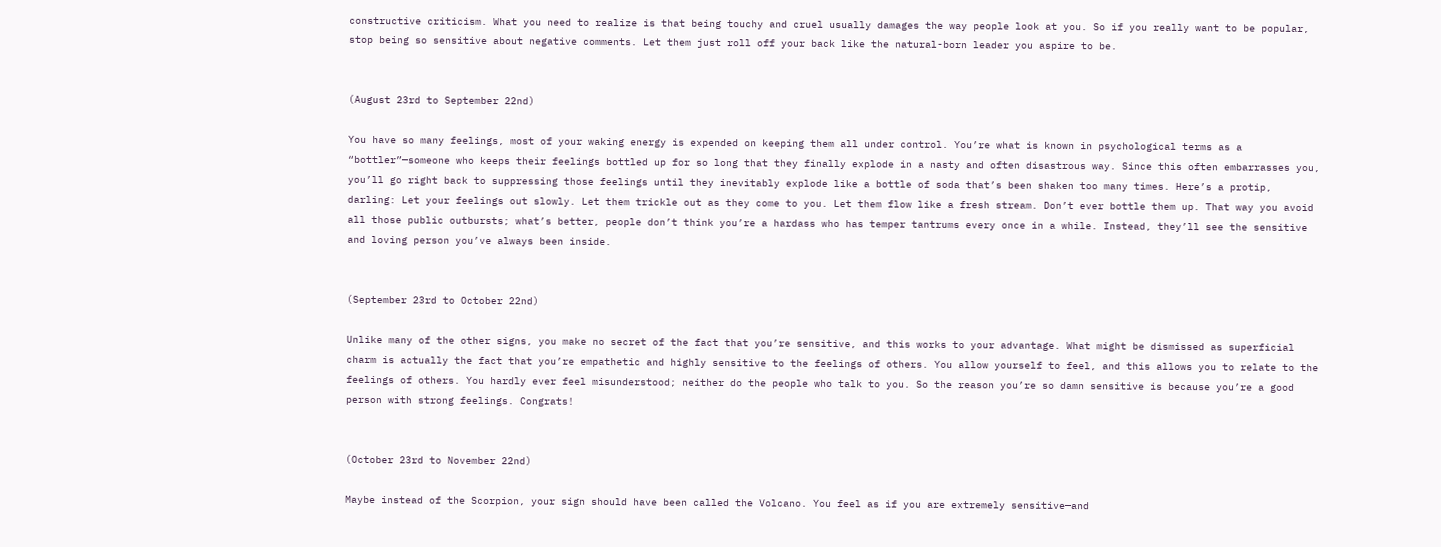constructive criticism. What you need to realize is that being touchy and cruel usually damages the way people look at you. So if you really want to be popular, stop being so sensitive about negative comments. Let them just roll off your back like the natural-born leader you aspire to be.


(August 23rd to September 22nd)

You have so many feelings, most of your waking energy is expended on keeping them all under control. You’re what is known in psychological terms as a “bottler”—someone who keeps their feelings bottled up for so long that they finally explode in a nasty and often disastrous way. Since this often embarrasses you, you’ll go right back to suppressing those feelings until they inevitably explode like a bottle of soda that’s been shaken too many times. Here’s a protip, darling: Let your feelings out slowly. Let them trickle out as they come to you. Let them flow like a fresh stream. Don’t ever bottle them up. That way you avoid all those public outbursts; what’s better, people don’t think you’re a hardass who has temper tantrums every once in a while. Instead, they’ll see the sensitive and loving person you’ve always been inside.


(September 23rd to October 22nd)

Unlike many of the other signs, you make no secret of the fact that you’re sensitive, and this works to your advantage. What might be dismissed as superficial charm is actually the fact that you’re empathetic and highly sensitive to the feelings of others. You allow yourself to feel, and this allows you to relate to the feelings of others. You hardly ever feel misunderstood; neither do the people who talk to you. So the reason you’re so damn sensitive is because you’re a good person with strong feelings. Congrats!


(October 23rd to November 22nd)

Maybe instead of the Scorpion, your sign should have been called the Volcano. You feel as if you are extremely sensitive—and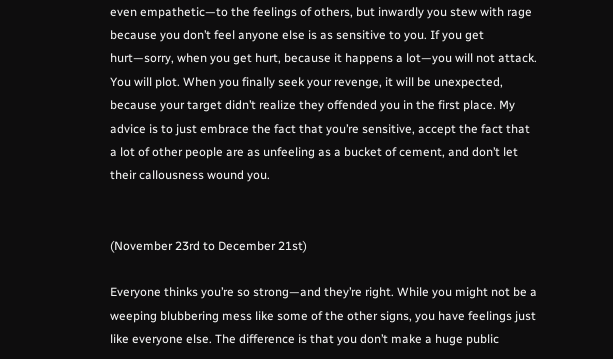even empathetic—to the feelings of others, but inwardly you stew with rage because you don’t feel anyone else is as sensitive to you. If you get hurt—sorry, when you get hurt, because it happens a lot—you will not attack. You will plot. When you finally seek your revenge, it will be unexpected, because your target didn’t realize they offended you in the first place. My advice is to just embrace the fact that you’re sensitive, accept the fact that a lot of other people are as unfeeling as a bucket of cement, and don’t let their callousness wound you.


(November 23rd to December 21st)

Everyone thinks you’re so strong—and they’re right. While you might not be a weeping blubbering mess like some of the other signs, you have feelings just like everyone else. The difference is that you don’t make a huge public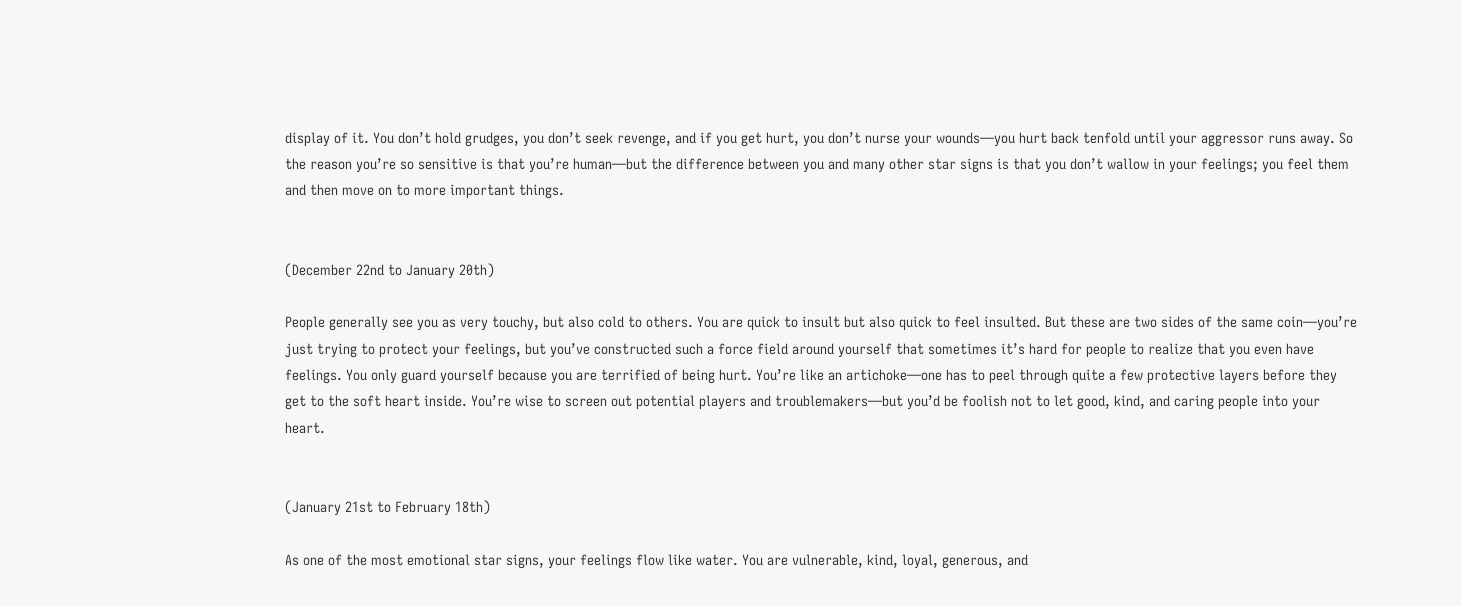display of it. You don’t hold grudges, you don’t seek revenge, and if you get hurt, you don’t nurse your wounds—you hurt back tenfold until your aggressor runs away. So the reason you’re so sensitive is that you’re human—but the difference between you and many other star signs is that you don’t wallow in your feelings; you feel them and then move on to more important things.


(December 22nd to January 20th)

People generally see you as very touchy, but also cold to others. You are quick to insult but also quick to feel insulted. But these are two sides of the same coin—you’re just trying to protect your feelings, but you’ve constructed such a force field around yourself that sometimes it’s hard for people to realize that you even have feelings. You only guard yourself because you are terrified of being hurt. You’re like an artichoke—one has to peel through quite a few protective layers before they get to the soft heart inside. You’re wise to screen out potential players and troublemakers—but you’d be foolish not to let good, kind, and caring people into your heart.


(January 21st to February 18th)

As one of the most emotional star signs, your feelings flow like water. You are vulnerable, kind, loyal, generous, and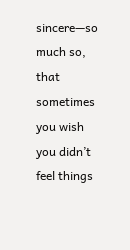sincere—so much so, that sometimes you wish you didn’t feel things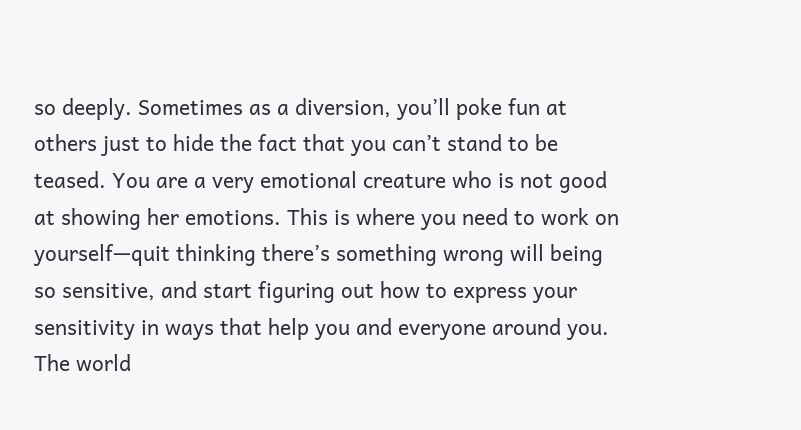so deeply. Sometimes as a diversion, you’ll poke fun at others just to hide the fact that you can’t stand to be teased. You are a very emotional creature who is not good at showing her emotions. This is where you need to work on yourself—quit thinking there’s something wrong will being so sensitive, and start figuring out how to express your sensitivity in ways that help you and everyone around you. The world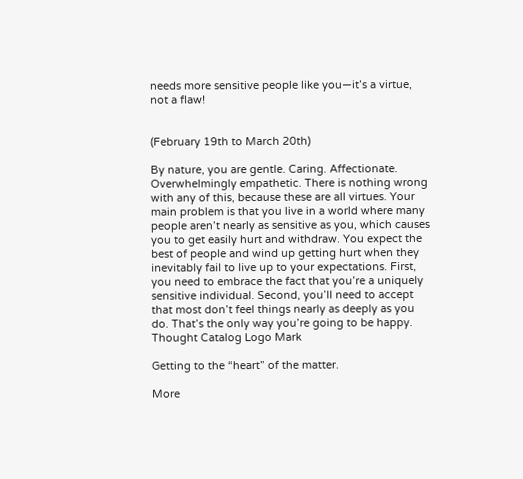needs more sensitive people like you—it’s a virtue, not a flaw!


(February 19th to March 20th)

By nature, you are gentle. Caring. Affectionate. Overwhelmingly empathetic. There is nothing wrong with any of this, because these are all virtues. Your main problem is that you live in a world where many people aren’t nearly as sensitive as you, which causes you to get easily hurt and withdraw. You expect the best of people and wind up getting hurt when they inevitably fail to live up to your expectations. First, you need to embrace the fact that you’re a uniquely sensitive individual. Second, you’ll need to accept that most don’t feel things nearly as deeply as you do. That’s the only way you’re going to be happy. Thought Catalog Logo Mark

Getting to the “heart” of the matter.

More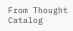From Thought Catalog